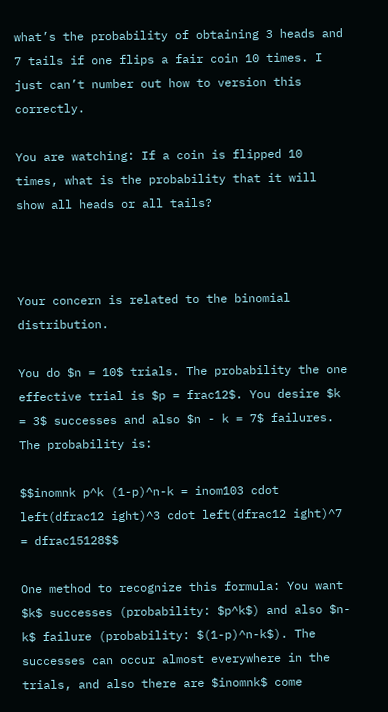what’s the probability of obtaining 3 heads and 7 tails if one flips a fair coin 10 times. I just can’t number out how to version this correctly.

You are watching: If a coin is flipped 10 times, what is the probability that it will show all heads or all tails?



Your concern is related to the binomial distribution.

You do $n = 10$ trials. The probability the one effective trial is $p = frac12$. You desire $k = 3$ successes and also $n - k = 7$ failures. The probability is:

$$inomnk p^k (1-p)^n-k = inom103 cdot left(dfrac12 ight)^3 cdot left(dfrac12 ight)^7 = dfrac15128$$

One method to recognize this formula: You want $k$ successes (probability: $p^k$) and also $n-k$ failure (probability: $(1-p)^n-k$). The successes can occur almost everywhere in the trials, and also there are $inomnk$ come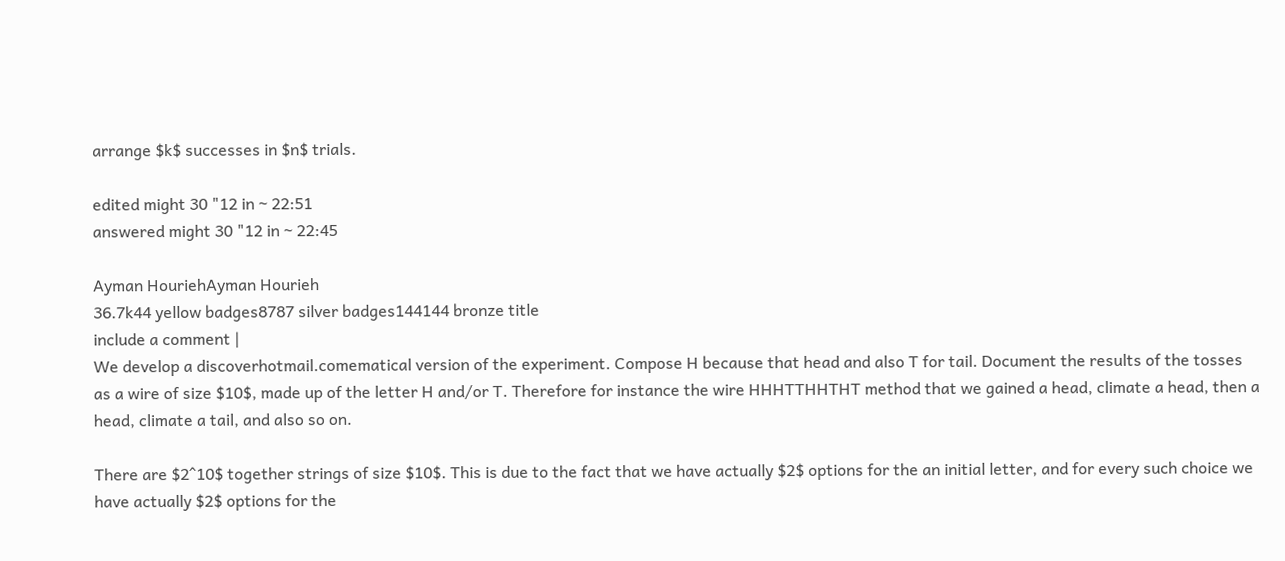arrange $k$ successes in $n$ trials.

edited might 30 "12 in ~ 22:51
answered might 30 "12 in ~ 22:45

Ayman HouriehAyman Hourieh
36.7k44 yellow badges8787 silver badges144144 bronze title
include a comment |
We develop a discoverhotmail.comematical version of the experiment. Compose H because that head and also T for tail. Document the results of the tosses as a wire of size $10$, made up of the letter H and/or T. Therefore for instance the wire HHHTTHHTHT method that we gained a head, climate a head, then a head, climate a tail, and also so on.

There are $2^10$ together strings of size $10$. This is due to the fact that we have actually $2$ options for the an initial letter, and for every such choice we have actually $2$ options for the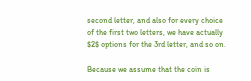second letter, and also for every choice of the first two letters, we have actually $2$ options for the 3rd letter, and so on.

Because we assume that the coin is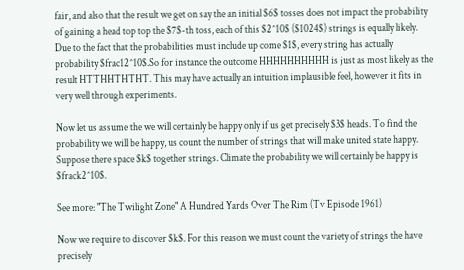fair, and also that the result we get on say the an initial $6$ tosses does not impact the probability of gaining a head top top the $7$-th toss, each of this $2^10$ ($1024$) strings is equally likely. Due to the fact that the probabilities must include up come $1$, every string has actually probability $frac12^10$.So for instance the outcome HHHHHHHHHH is just as most likely as the result HTTHHTHTHT. This may have actually an intuition implausible feel, however it fits in very well through experiments.

Now let us assume the we will certainly be happy only if us get precisely $3$ heads. To find the probability we will be happy, us count the number of strings that will make united state happy. Suppose there space $k$ together strings. Climate the probability we will certainly be happy is $frack2^10$.

See more: "The Twilight Zone" A Hundred Yards Over The Rim (Tv Episode 1961)

Now we require to discover $k$. For this reason we must count the variety of strings the have precisely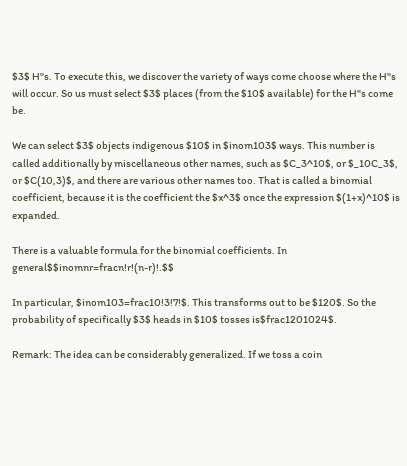$3$ H"s. To execute this, we discover the variety of ways come choose where the H"s will occur. So us must select $3$ places (from the $10$ available) for the H"s come be.

We can select $3$ objects indigenous $10$ in $inom103$ ways. This number is called additionally by miscellaneous other names, such as $C_3^10$, or $_10C_3$, or $C(10,3)$, and there are various other names too. That is called a binomial coefficient, because it is the coefficient the $x^3$ once the expression $(1+x)^10$ is expanded.

There is a valuable formula for the binomial coefficients. In general$$inomnr=fracn!r!(n-r)!.$$

In particular, $inom103=frac10!3!7!$. This transforms out to be $120$. So the probability of specifically $3$ heads in $10$ tosses is$frac1201024$.

Remark: The idea can be considerably generalized. If we toss a coin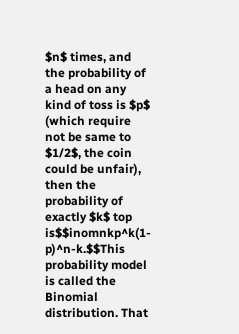$n$ times, and the probability of a head on any kind of toss is $p$ (which require not be same to $1/2$, the coin could be unfair), then the probability of exactly $k$ top is$$inomnkp^k(1-p)^n-k.$$This probability model is called the Binomial distribution. That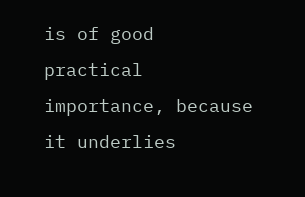is of good practical importance, because it underlies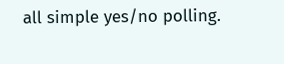all simple yes/no polling.